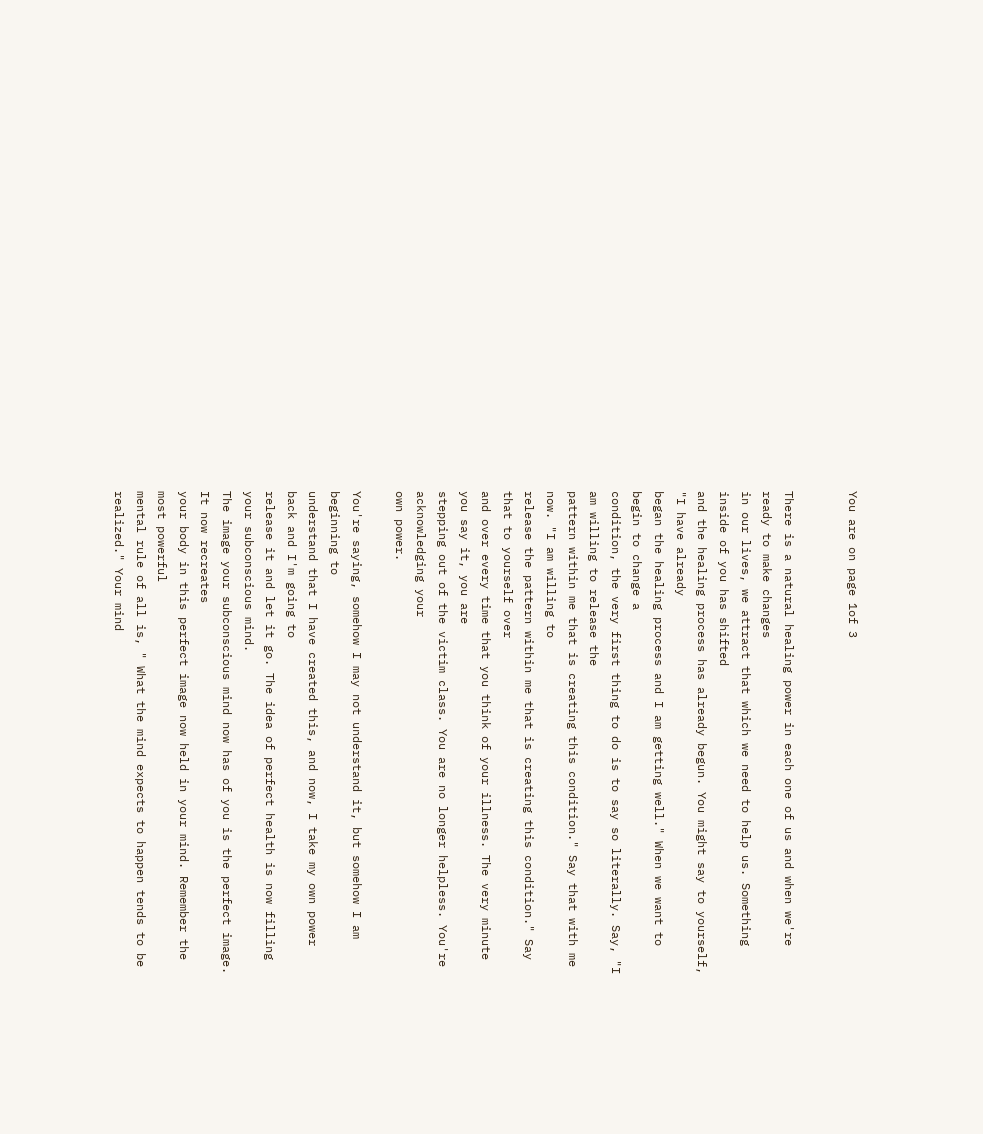You are on page 1of 3


There is a natural healing power in each one of us and when we're ready to make changes
in our lives, we attract that which we need to help us. Something inside of you has shifted
and the healing process has already begun. You might say to yourself, "I have already
began the healing process and I am getting well." When we want to begin to change a
condition, the very first thing to do is to say so literally. Say, "I am willing to release the
pattern within me that is creating this condition." Say that with me now. "I am willing to
release the pattern within me that is creating this condition." Say that to yourself over
and over every time that you think of your illness. The very minute you say it, you are
stepping out of the victim class. You are no longer helpless. You're acknowledging your
own power.

You're saying, somehow I may not understand it, but somehow I am beginning to
understand that I have created this, and now, I take my own power back and I'm going to
release it and let it go. The idea of perfect health is now filling your subconscious mind.
The image your subconscious mind now has of you is the perfect image. It now recreates
your body in this perfect image now held in your mind. Remember the most powerful
mental rule of all is, " What the mind expects to happen tends to be realized." Your mind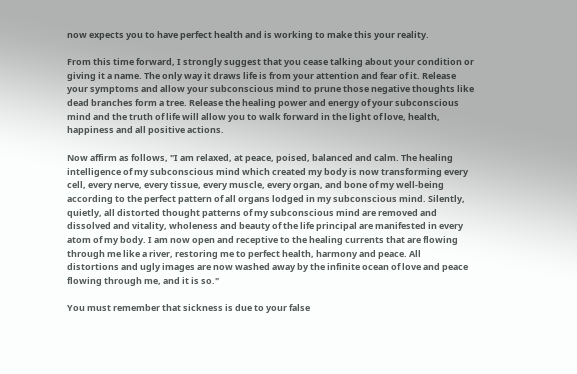now expects you to have perfect health and is working to make this your reality.

From this time forward, I strongly suggest that you cease talking about your condition or
giving it a name. The only way it draws life is from your attention and fear of it. Release
your symptoms and allow your subconscious mind to prune those negative thoughts like
dead branches form a tree. Release the healing power and energy of your subconscious
mind and the truth of life will allow you to walk forward in the light of love, health,
happiness and all positive actions.

Now affirm as follows, "I am relaxed, at peace, poised, balanced and calm. The healing
intelligence of my subconscious mind which created my body is now transforming every
cell, every nerve, every tissue, every muscle, every organ, and bone of my well-being
according to the perfect pattern of all organs lodged in my subconscious mind. Silently,
quietly, all distorted thought patterns of my subconscious mind are removed and
dissolved and vitality, wholeness and beauty of the life principal are manifested in every
atom of my body. I am now open and receptive to the healing currents that are flowing
through me like a river, restoring me to perfect health, harmony and peace. All
distortions and ugly images are now washed away by the infinite ocean of love and peace
flowing through me, and it is so."

You must remember that sickness is due to your false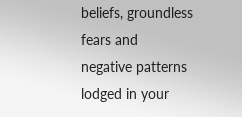beliefs, groundless fears and
negative patterns lodged in your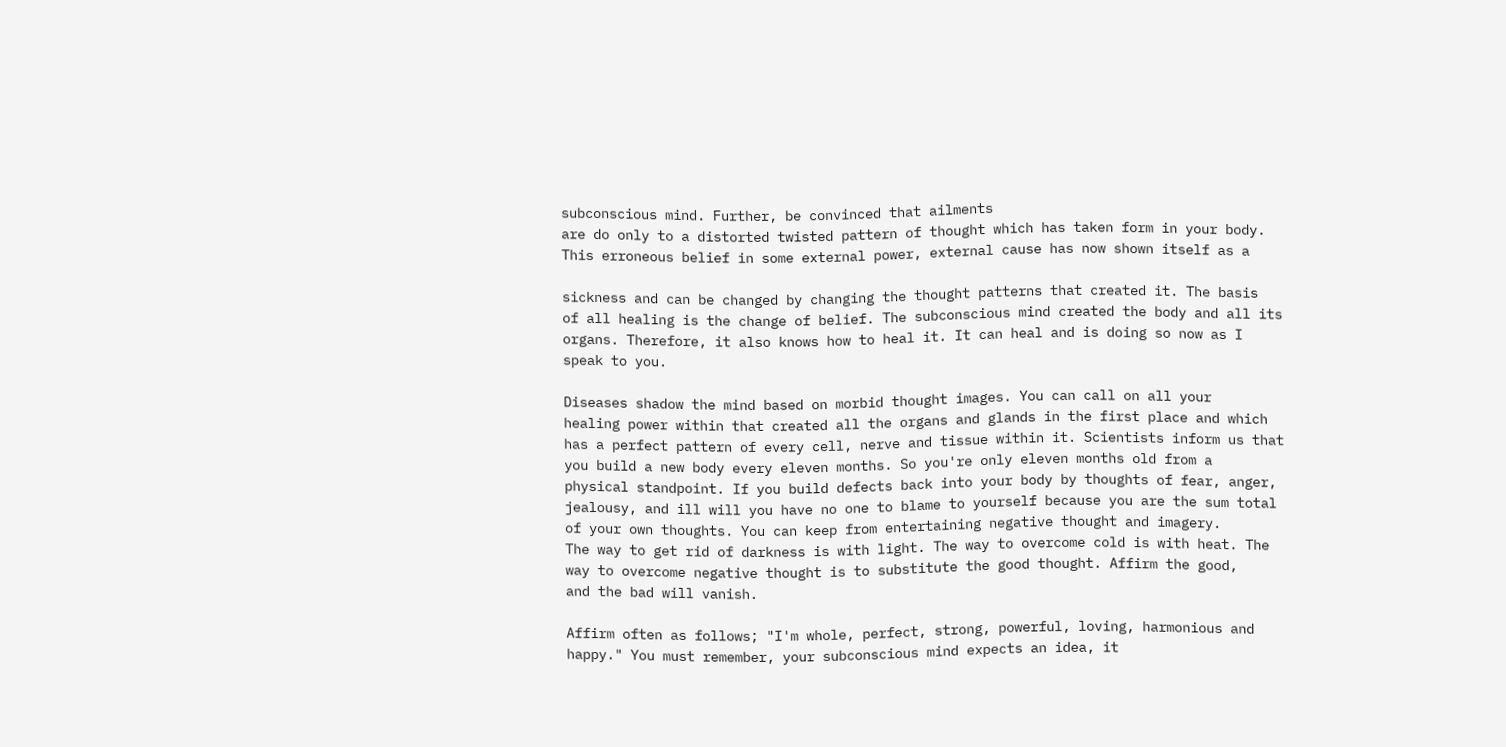subconscious mind. Further, be convinced that ailments
are do only to a distorted twisted pattern of thought which has taken form in your body.
This erroneous belief in some external power, external cause has now shown itself as a

sickness and can be changed by changing the thought patterns that created it. The basis
of all healing is the change of belief. The subconscious mind created the body and all its
organs. Therefore, it also knows how to heal it. It can heal and is doing so now as I
speak to you.

Diseases shadow the mind based on morbid thought images. You can call on all your
healing power within that created all the organs and glands in the first place and which
has a perfect pattern of every cell, nerve and tissue within it. Scientists inform us that
you build a new body every eleven months. So you're only eleven months old from a
physical standpoint. If you build defects back into your body by thoughts of fear, anger,
jealousy, and ill will you have no one to blame to yourself because you are the sum total
of your own thoughts. You can keep from entertaining negative thought and imagery.
The way to get rid of darkness is with light. The way to overcome cold is with heat. The
way to overcome negative thought is to substitute the good thought. Affirm the good,
and the bad will vanish.

Affirm often as follows; "I'm whole, perfect, strong, powerful, loving, harmonious and
happy." You must remember, your subconscious mind expects an idea, it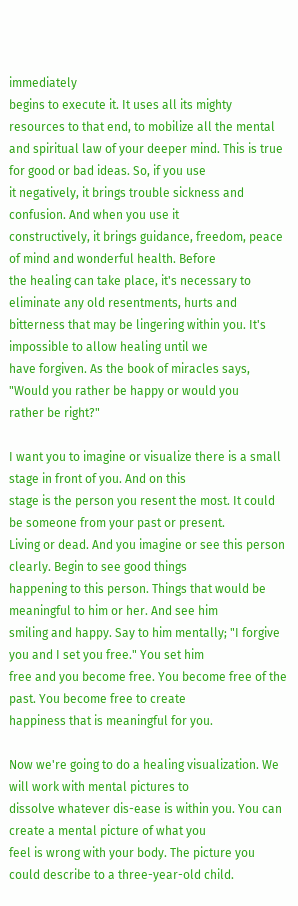immediately
begins to execute it. It uses all its mighty resources to that end, to mobilize all the mental
and spiritual law of your deeper mind. This is true for good or bad ideas. So, if you use
it negatively, it brings trouble sickness and confusion. And when you use it
constructively, it brings guidance, freedom, peace of mind and wonderful health. Before
the healing can take place, it's necessary to eliminate any old resentments, hurts and
bitterness that may be lingering within you. It's impossible to allow healing until we
have forgiven. As the book of miracles says, "Would you rather be happy or would you
rather be right?"

I want you to imagine or visualize there is a small stage in front of you. And on this
stage is the person you resent the most. It could be someone from your past or present.
Living or dead. And you imagine or see this person clearly. Begin to see good things
happening to this person. Things that would be meaningful to him or her. And see him
smiling and happy. Say to him mentally; "I forgive you and I set you free." You set him
free and you become free. You become free of the past. You become free to create
happiness that is meaningful for you.

Now we're going to do a healing visualization. We will work with mental pictures to
dissolve whatever dis-ease is within you. You can create a mental picture of what you
feel is wrong with your body. The picture you could describe to a three-year-old child.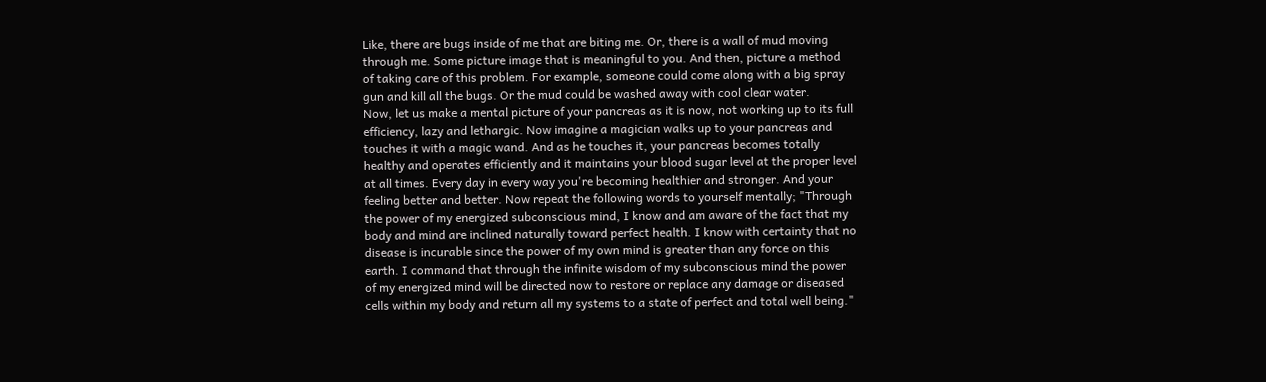Like, there are bugs inside of me that are biting me. Or, there is a wall of mud moving
through me. Some picture image that is meaningful to you. And then, picture a method
of taking care of this problem. For example, someone could come along with a big spray
gun and kill all the bugs. Or the mud could be washed away with cool clear water.
Now, let us make a mental picture of your pancreas as it is now, not working up to its full
efficiency, lazy and lethargic. Now imagine a magician walks up to your pancreas and
touches it with a magic wand. And as he touches it, your pancreas becomes totally
healthy and operates efficiently and it maintains your blood sugar level at the proper level
at all times. Every day in every way you're becoming healthier and stronger. And your
feeling better and better. Now repeat the following words to yourself mentally; "Through
the power of my energized subconscious mind, I know and am aware of the fact that my
body and mind are inclined naturally toward perfect health. I know with certainty that no
disease is incurable since the power of my own mind is greater than any force on this
earth. I command that through the infinite wisdom of my subconscious mind the power
of my energized mind will be directed now to restore or replace any damage or diseased
cells within my body and return all my systems to a state of perfect and total well being."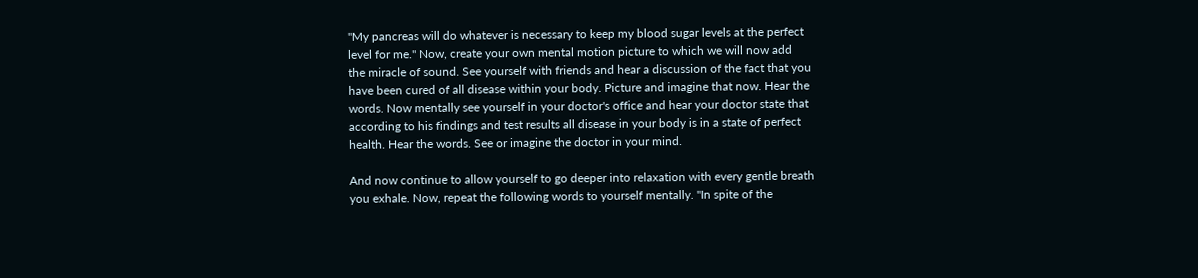"My pancreas will do whatever is necessary to keep my blood sugar levels at the perfect
level for me." Now, create your own mental motion picture to which we will now add
the miracle of sound. See yourself with friends and hear a discussion of the fact that you
have been cured of all disease within your body. Picture and imagine that now. Hear the
words. Now mentally see yourself in your doctor's office and hear your doctor state that
according to his findings and test results all disease in your body is in a state of perfect
health. Hear the words. See or imagine the doctor in your mind.

And now continue to allow yourself to go deeper into relaxation with every gentle breath
you exhale. Now, repeat the following words to yourself mentally. "In spite of the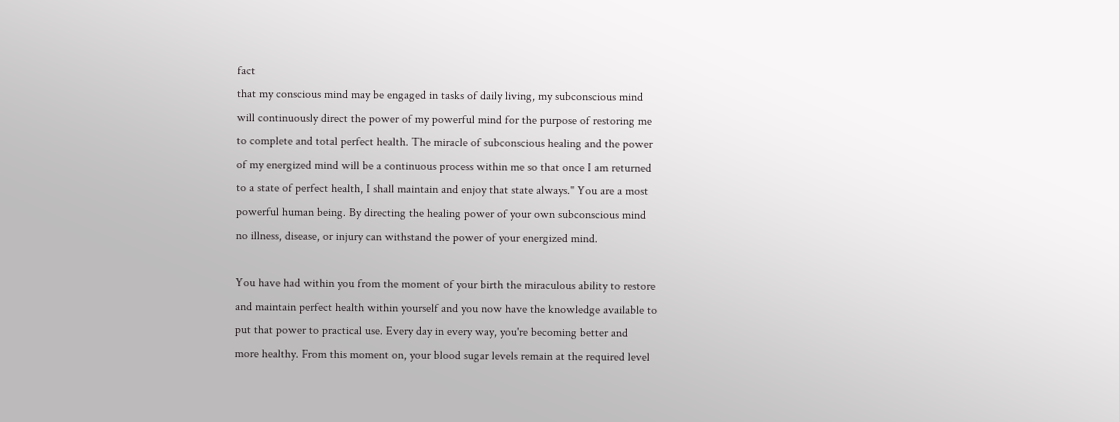fact
that my conscious mind may be engaged in tasks of daily living, my subconscious mind
will continuously direct the power of my powerful mind for the purpose of restoring me
to complete and total perfect health. The miracle of subconscious healing and the power
of my energized mind will be a continuous process within me so that once I am returned
to a state of perfect health, I shall maintain and enjoy that state always." You are a most
powerful human being. By directing the healing power of your own subconscious mind
no illness, disease, or injury can withstand the power of your energized mind.

You have had within you from the moment of your birth the miraculous ability to restore
and maintain perfect health within yourself and you now have the knowledge available to
put that power to practical use. Every day in every way, you're becoming better and
more healthy. From this moment on, your blood sugar levels remain at the required level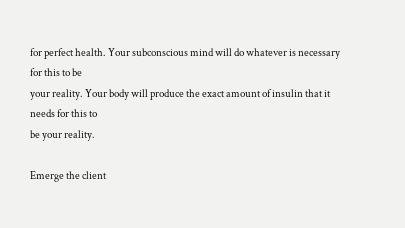for perfect health. Your subconscious mind will do whatever is necessary for this to be
your reality. Your body will produce the exact amount of insulin that it needs for this to
be your reality.

Emerge the client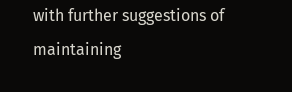with further suggestions of maintaining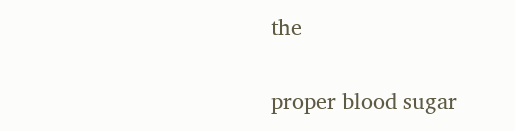the

proper blood sugar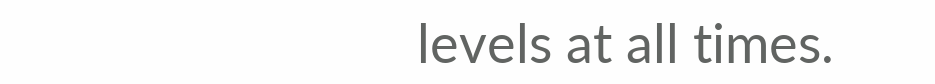levels at all times.